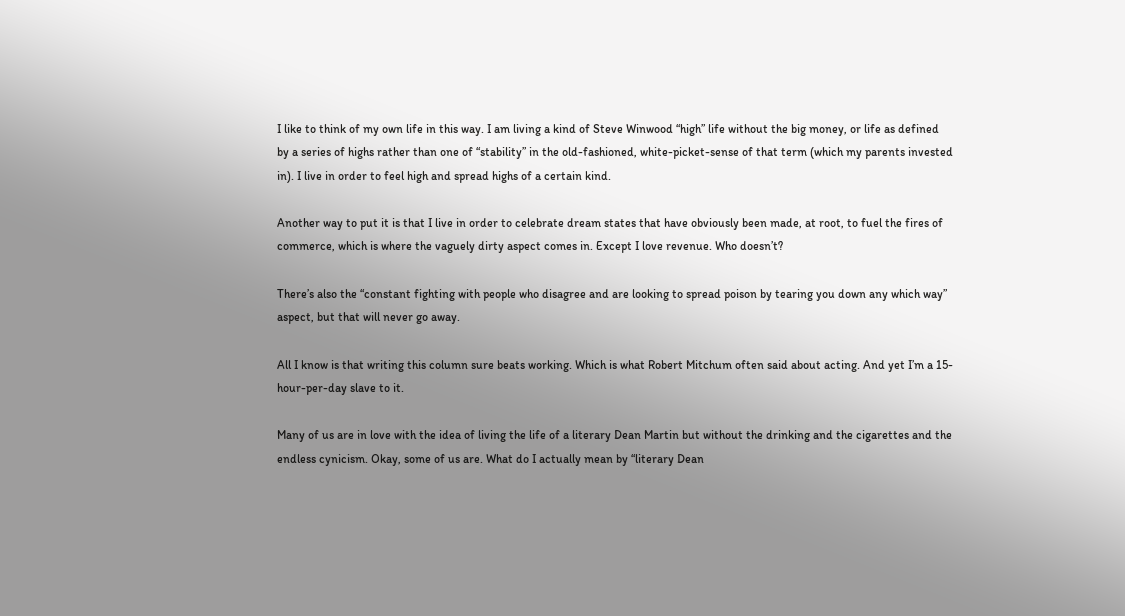I like to think of my own life in this way. I am living a kind of Steve Winwood “high” life without the big money, or life as defined by a series of highs rather than one of “stability” in the old-fashioned, white-picket-sense of that term (which my parents invested in). I live in order to feel high and spread highs of a certain kind.

Another way to put it is that I live in order to celebrate dream states that have obviously been made, at root, to fuel the fires of commerce, which is where the vaguely dirty aspect comes in. Except I love revenue. Who doesn’t?

There’s also the “constant fighting with people who disagree and are looking to spread poison by tearing you down any which way” aspect, but that will never go away.

All I know is that writing this column sure beats working. Which is what Robert Mitchum often said about acting. And yet I’m a 15-hour-per-day slave to it.

Many of us are in love with the idea of living the life of a literary Dean Martin but without the drinking and the cigarettes and the endless cynicism. Okay, some of us are. What do I actually mean by “literary Dean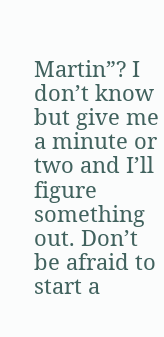Martin”? I don’t know but give me a minute or two and I’ll figure something out. Don’t be afraid to start a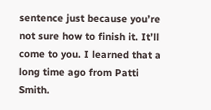sentence just because you’re not sure how to finish it. It’ll come to you. I learned that a long time ago from Patti Smith.